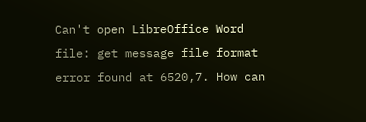Can't open LibreOffice Word file: get message file format error found at 6520,7. How can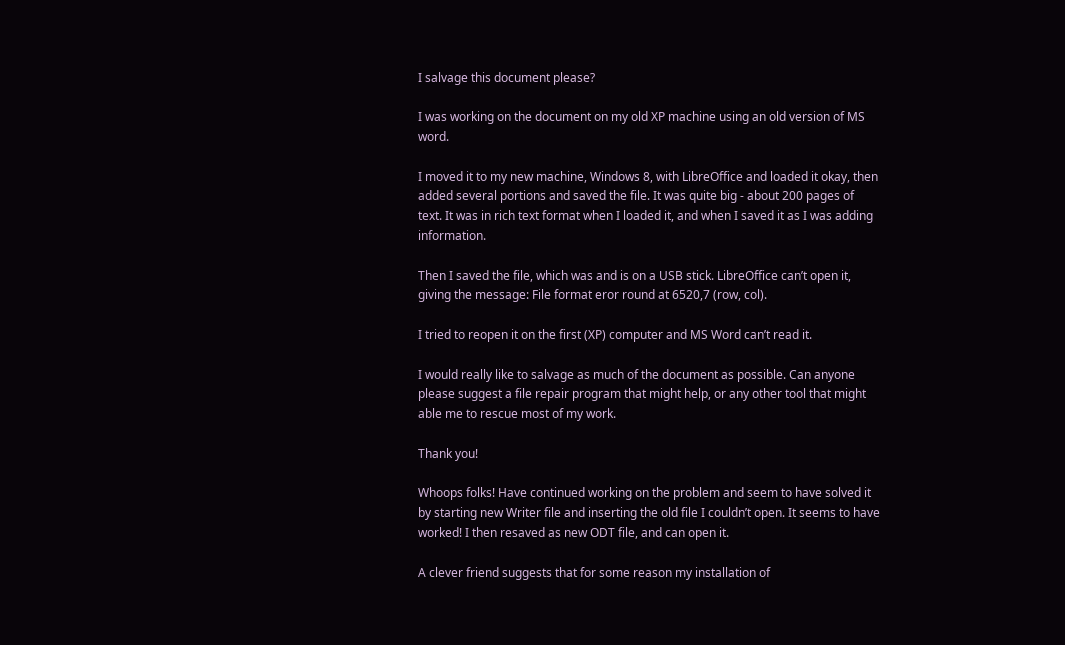I salvage this document please?

I was working on the document on my old XP machine using an old version of MS word.

I moved it to my new machine, Windows 8, with LibreOffice and loaded it okay, then added several portions and saved the file. It was quite big - about 200 pages of text. It was in rich text format when I loaded it, and when I saved it as I was adding information.

Then I saved the file, which was and is on a USB stick. LibreOffice can’t open it, giving the message: File format eror round at 6520,7 (row, col).

I tried to reopen it on the first (XP) computer and MS Word can’t read it.

I would really like to salvage as much of the document as possible. Can anyone please suggest a file repair program that might help, or any other tool that might able me to rescue most of my work.

Thank you!

Whoops folks! Have continued working on the problem and seem to have solved it by starting new Writer file and inserting the old file I couldn’t open. It seems to have worked! I then resaved as new ODT file, and can open it.

A clever friend suggests that for some reason my installation of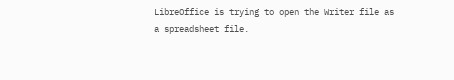LibreOffice is trying to open the Writer file as a spreadsheet file.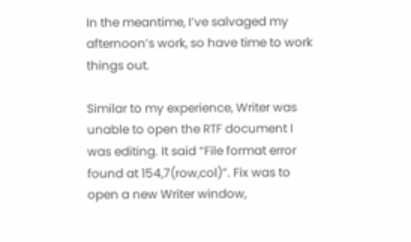In the meantime, I’ve salvaged my afternoon’s work, so have time to work things out.

Similar to my experience, Writer was unable to open the RTF document I was editing. It said “File format error found at 154,7(row,col)”. Fix was to open a new Writer window,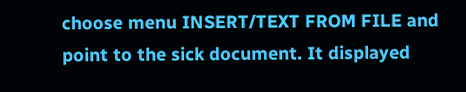choose menu INSERT/TEXT FROM FILE and point to the sick document. It displayed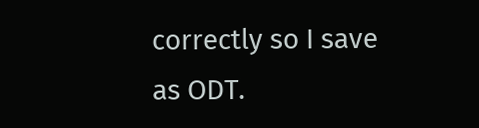correctly so I save as ODT.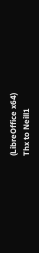(LibreOffice x64)
Thx to Neill1